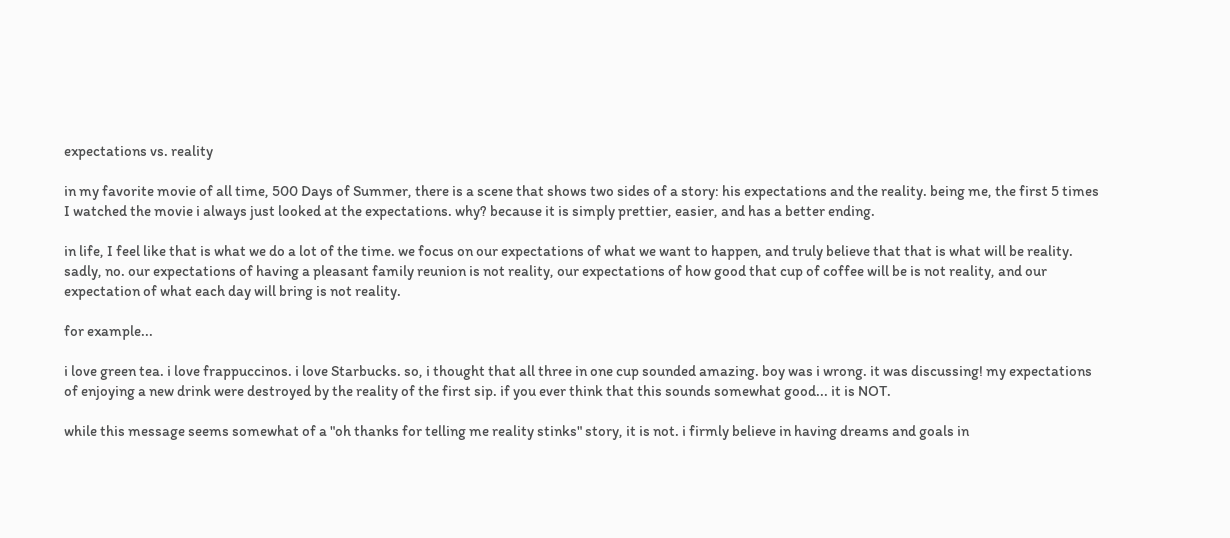expectations vs. reality

in my favorite movie of all time, 500 Days of Summer, there is a scene that shows two sides of a story: his expectations and the reality. being me, the first 5 times I watched the movie i always just looked at the expectations. why? because it is simply prettier, easier, and has a better ending.

in life, I feel like that is what we do a lot of the time. we focus on our expectations of what we want to happen, and truly believe that that is what will be reality. sadly, no. our expectations of having a pleasant family reunion is not reality, our expectations of how good that cup of coffee will be is not reality, and our expectation of what each day will bring is not reality.

for example...

i love green tea. i love frappuccinos. i love Starbucks. so, i thought that all three in one cup sounded amazing. boy was i wrong. it was discussing! my expectations of enjoying a new drink were destroyed by the reality of the first sip. if you ever think that this sounds somewhat good... it is NOT.

while this message seems somewhat of a "oh thanks for telling me reality stinks" story, it is not. i firmly believe in having dreams and goals in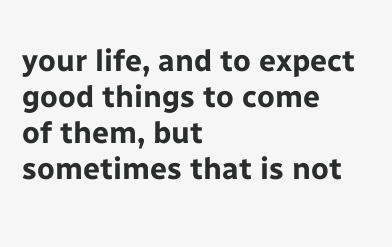your life, and to expect good things to come of them, but sometimes that is not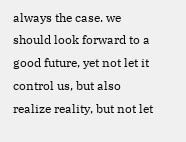always the case. we should look forward to a good future, yet not let it control us, but also realize reality, but not let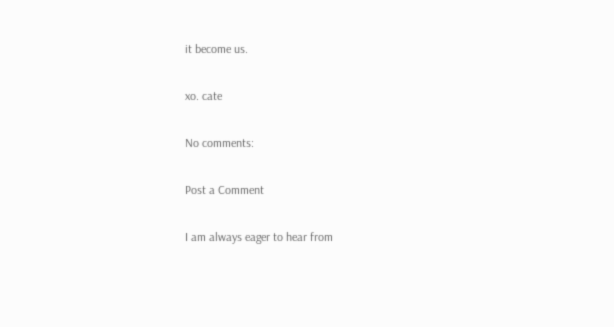it become us.

xo. cate

No comments:

Post a Comment

I am always eager to hear from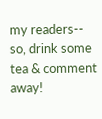my readers-- so, drink some tea & comment away!